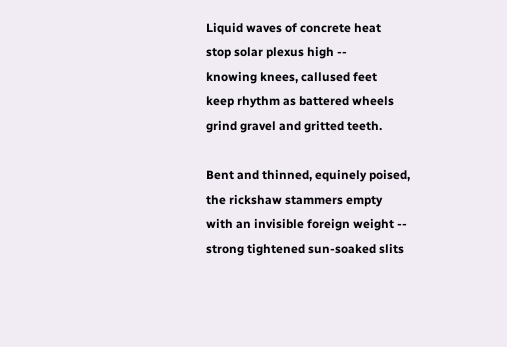Liquid waves of concrete heat
stop solar plexus high --
knowing knees, callused feet
keep rhythm as battered wheels
grind gravel and gritted teeth.

Bent and thinned, equinely poised,
the rickshaw stammers empty
with an invisible foreign weight --
strong tightened sun-soaked slits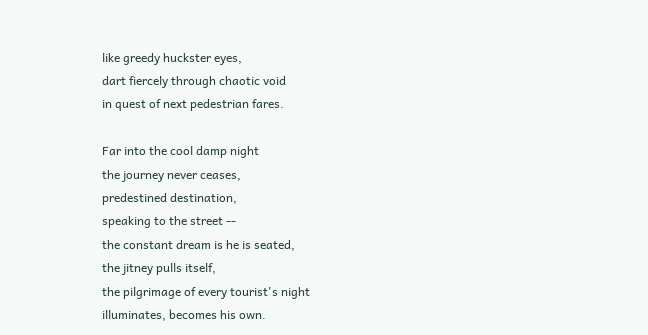like greedy huckster eyes,
dart fiercely through chaotic void
in quest of next pedestrian fares.

Far into the cool damp night
the journey never ceases,
predestined destination,
speaking to the street --
the constant dream is he is seated,
the jitney pulls itself,
the pilgrimage of every tourist's night
illuminates, becomes his own.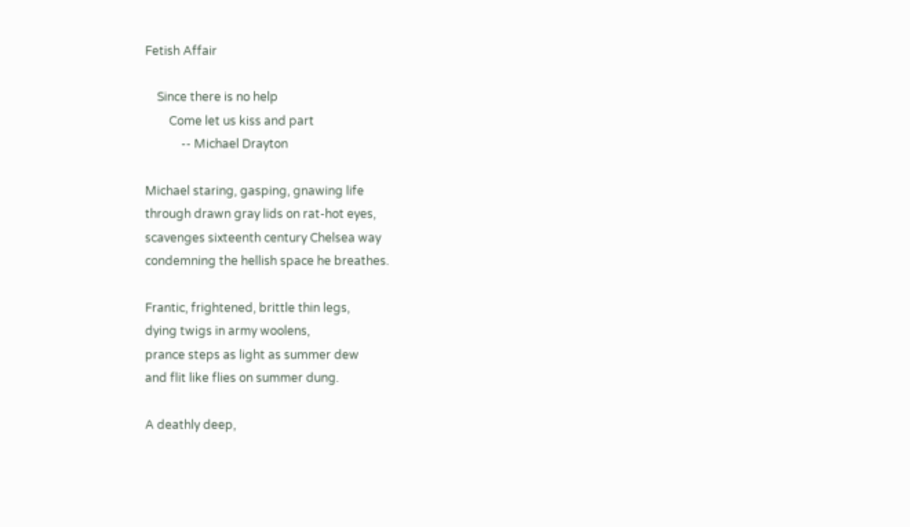Fetish Affair

    Since there is no help
        Come let us kiss and part
            -- Michael Drayton

Michael staring, gasping, gnawing life
through drawn gray lids on rat-hot eyes,
scavenges sixteenth century Chelsea way
condemning the hellish space he breathes.

Frantic, frightened, brittle thin legs,
dying twigs in army woolens,
prance steps as light as summer dew
and flit like flies on summer dung.

A deathly deep,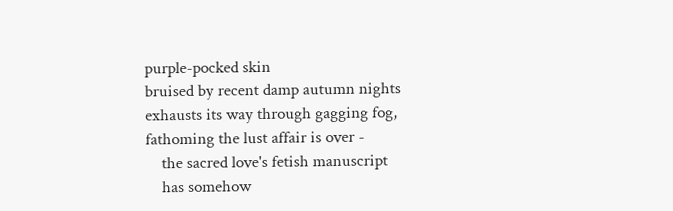purple-pocked skin
bruised by recent damp autumn nights
exhausts its way through gagging fog,
fathoming the lust affair is over -
    the sacred love's fetish manuscript
    has somehow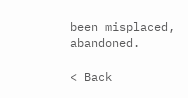been misplaced, abandoned.

< Back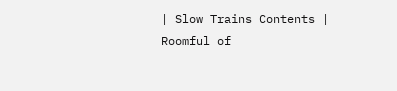| Slow Trains Contents | Roomful of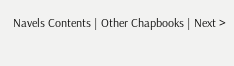Navels Contents | Other Chapbooks | Next >